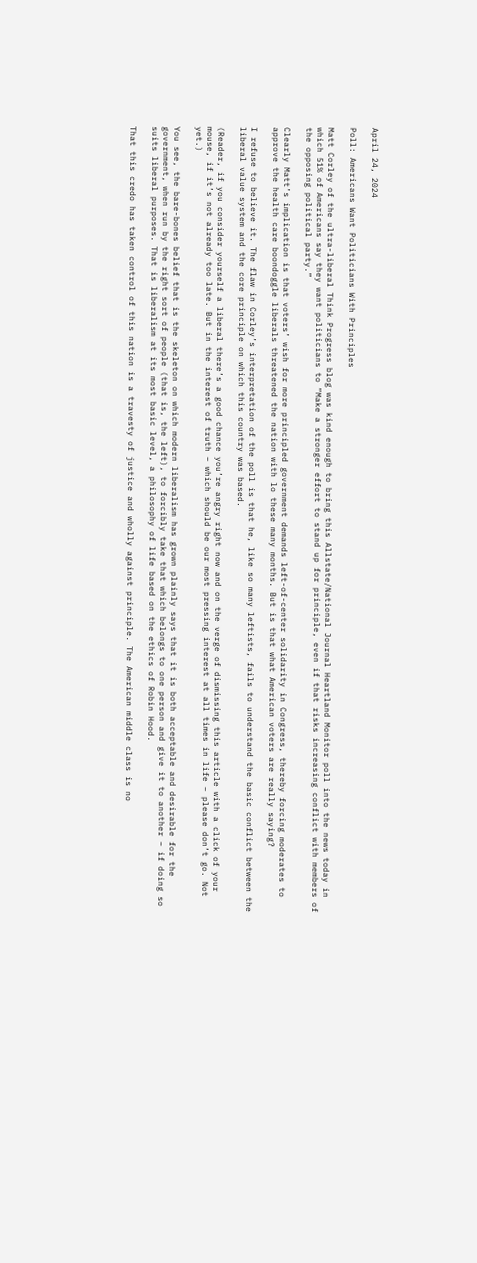April 24, 2024

Poll: Americans Want Politicians With Principles

Matt Corley of the ultra-liberal Think Progress blog was kind enough to bring this Allstate/National Journal Heartland Monitor poll into the news today in which 51% of Americans say they want politicians to “Make a stronger effort to stand up for principle, even if that risks increasing conflict with members of the opposing political party.”

Clearly Matt’s implication is that voters’ wish for more principled government demands left-of-center solidarity in Congress, thereby forcing moderates to approve the health care boondoggle liberals threatened the nation with lo these many months. But is that what American voters are really saying?

I refuse to believe it. The flaw in Corley’s interpretation of the poll is that he, like so many leftists, fails to understand the basic conflict between the liberal value system and the core principle on which this country was based.

(Reader, if you consider yourself a liberal there’s a good chance you’re angry right now and on the verge of dismissing this article with a click of your mouse, if it’s not already too late. But in the interest of truth – which should be our most pressing interest at all times in life – please don’t go. Not yet.)

You see, the bare-bones belief that is the skeleton on which modern liberalism has grown plainly says that it is both acceptable and desirable for the government, when run by the right sort of people (that is, the left), to forcibly take that which belongs to one person and give it to another – if doing so suits liberal purposes. That is liberalism at its most basic level, a philosophy of life based on the ethics of Robin Hood.

That this credo has taken control of this nation is a travesty of justice and wholly against principle. The American middle class is no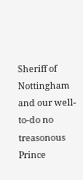Sheriff of Nottingham and our well-to-do no treasonous Prince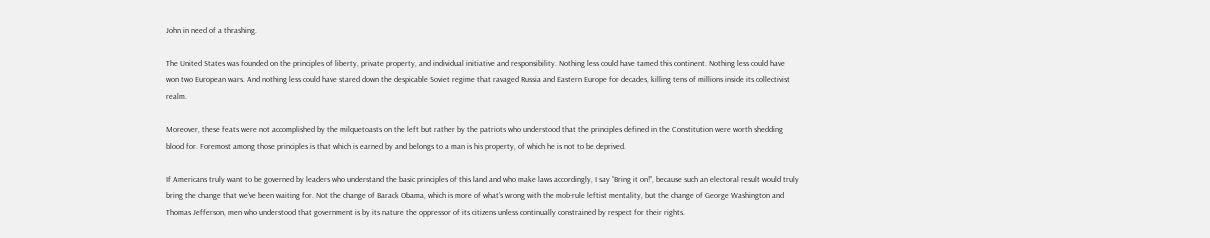John in need of a thrashing.

The United States was founded on the principles of liberty, private property, and individual initiative and responsibility. Nothing less could have tamed this continent. Nothing less could have won two European wars. And nothing less could have stared down the despicable Soviet regime that ravaged Russia and Eastern Europe for decades, killing tens of millions inside its collectivist realm.

Moreover, these feats were not accomplished by the milquetoasts on the left but rather by the patriots who understood that the principles defined in the Constitution were worth shedding blood for. Foremost among those principles is that which is earned by and belongs to a man is his property, of which he is not to be deprived.

If Americans truly want to be governed by leaders who understand the basic principles of this land and who make laws accordingly, I say “Bring it on!”, because such an electoral result would truly bring the change that we’ve been waiting for. Not the change of Barack Obama, which is more of what’s wrong with the mob-rule leftist mentality, but the change of George Washington and Thomas Jefferson, men who understood that government is by its nature the oppressor of its citizens unless continually constrained by respect for their rights.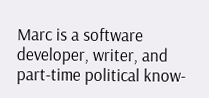Marc is a software developer, writer, and part-time political know-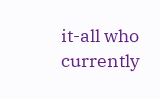it-all who currently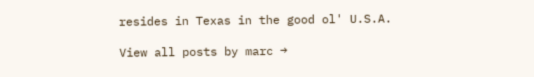resides in Texas in the good ol' U.S.A.

View all posts by marc →